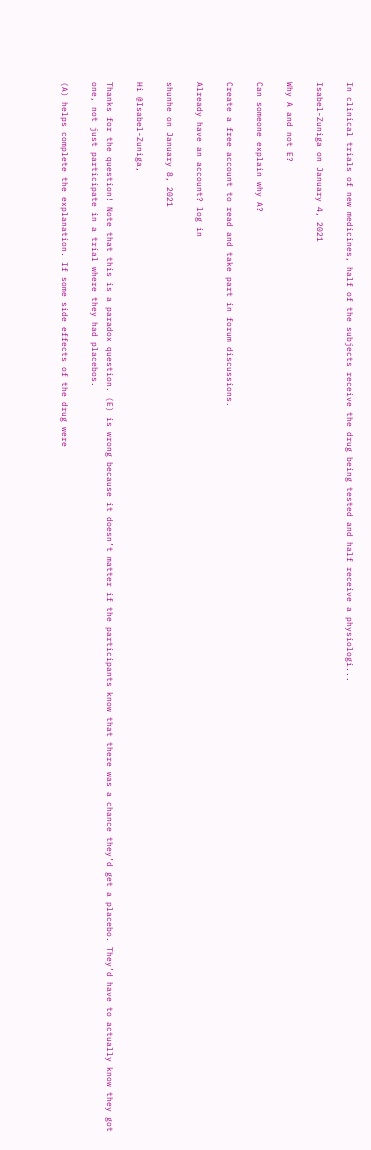In clinical trials of new medicines, half of the subjects receive the drug being tested and half receive a physiologi...

Isabel-Zuniga on January 4, 2021

Why A and not E?

Can someone explain why A?

Create a free account to read and take part in forum discussions.

Already have an account? log in

shunhe on January 8, 2021

Hi @Isabel-Zuniga,

Thanks for the question! Note that this is a paradox question. (E) is wrong because it doesn’t matter if the participants know that there was a chance they’d get a placebo. They’d have to actually know they got one, not just participate in a trial where they had placebos.

(A) helps complete the explanation. If some side effects of the drug were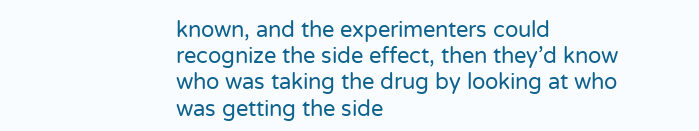known, and the experimenters could recognize the side effect, then they’d know who was taking the drug by looking at who was getting the side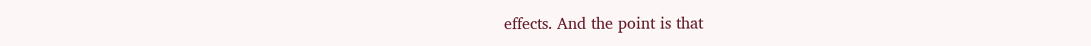effects. And the point is that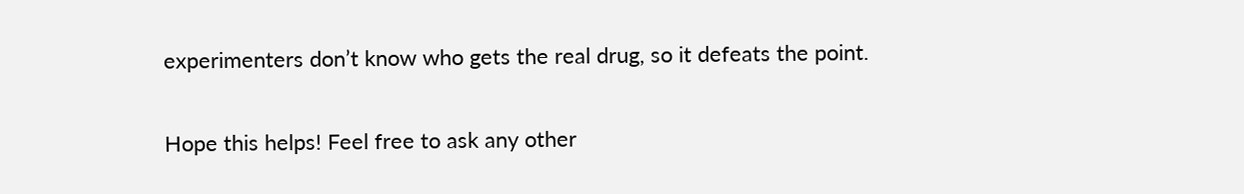experimenters don’t know who gets the real drug, so it defeats the point.

Hope this helps! Feel free to ask any other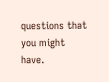questions that you might have.